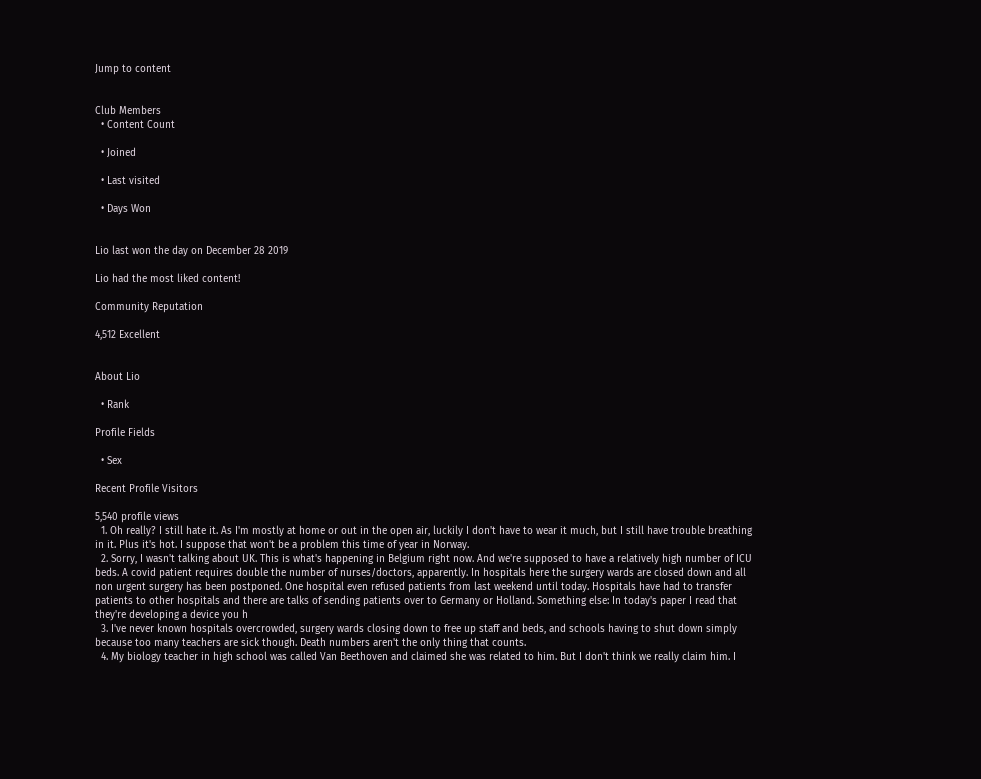Jump to content


Club Members
  • Content Count

  • Joined

  • Last visited

  • Days Won


Lio last won the day on December 28 2019

Lio had the most liked content!

Community Reputation

4,512 Excellent


About Lio

  • Rank

Profile Fields

  • Sex

Recent Profile Visitors

5,540 profile views
  1. Oh really? I still hate it. As I'm mostly at home or out in the open air, luckily I don't have to wear it much, but I still have trouble breathing in it. Plus it's hot. I suppose that won't be a problem this time of year in Norway.
  2. Sorry, I wasn't talking about UK. This is what's happening in Belgium right now. And we're supposed to have a relatively high number of ICU beds. A covid patient requires double the number of nurses/doctors, apparently. In hospitals here the surgery wards are closed down and all non urgent surgery has been postponed. One hospital even refused patients from last weekend until today. Hospitals have had to transfer patients to other hospitals and there are talks of sending patients over to Germany or Holland. Something else: In today's paper I read that they're developing a device you h
  3. I've never known hospitals overcrowded, surgery wards closing down to free up staff and beds, and schools having to shut down simply because too many teachers are sick though. Death numbers aren't the only thing that counts.
  4. My biology teacher in high school was called Van Beethoven and claimed she was related to him. But I don't think we really claim him. I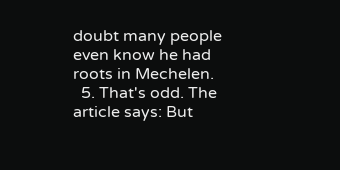doubt many people even know he had roots in Mechelen.
  5. That's odd. The article says: But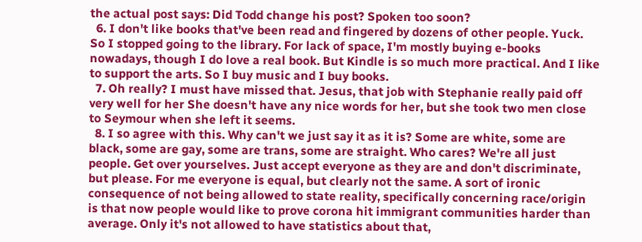the actual post says: Did Todd change his post? Spoken too soon?
  6. I don't like books that've been read and fingered by dozens of other people. Yuck. So I stopped going to the library. For lack of space, I'm mostly buying e-books nowadays, though I do love a real book. But Kindle is so much more practical. And I like to support the arts. So I buy music and I buy books.
  7. Oh really? I must have missed that. Jesus, that job with Stephanie really paid off very well for her She doesn't have any nice words for her, but she took two men close to Seymour when she left it seems.
  8. I so agree with this. Why can't we just say it as it is? Some are white, some are black, some are gay, some are trans, some are straight. Who cares? We're all just people. Get over yourselves. Just accept everyone as they are and don't discriminate, but please. For me everyone is equal, but clearly not the same. A sort of ironic consequence of not being allowed to state reality, specifically concerning race/origin is that now people would like to prove corona hit immigrant communities harder than average. Only it's not allowed to have statistics about that,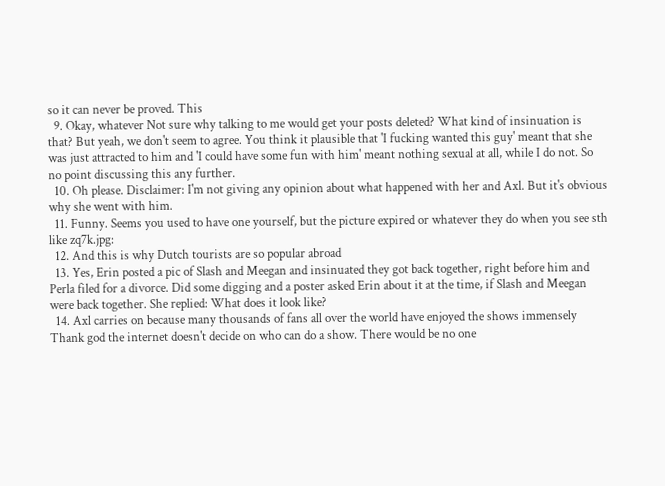so it can never be proved. This
  9. Okay, whatever Not sure why talking to me would get your posts deleted? What kind of insinuation is that? But yeah, we don't seem to agree. You think it plausible that 'I fucking wanted this guy' meant that she was just attracted to him and 'I could have some fun with him' meant nothing sexual at all, while I do not. So no point discussing this any further.
  10. Oh please. Disclaimer: I'm not giving any opinion about what happened with her and Axl. But it's obvious why she went with him.
  11. Funny. Seems you used to have one yourself, but the picture expired or whatever they do when you see sth like zq7k.jpg:
  12. And this is why Dutch tourists are so popular abroad
  13. Yes, Erin posted a pic of Slash and Meegan and insinuated they got back together, right before him and Perla filed for a divorce. Did some digging and a poster asked Erin about it at the time, if Slash and Meegan were back together. She replied: What does it look like?
  14. Axl carries on because many thousands of fans all over the world have enjoyed the shows immensely  Thank god the internet doesn't decide on who can do a show. There would be no one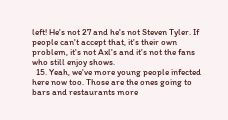left! He's not 27 and he's not Steven Tyler. If people can't accept that, it's their own problem, it's not Axl's and it's not the fans who still enjoy shows.
  15. Yeah, we've more young people infected here now too. Those are the ones going to bars and restaurants more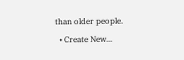than older people.
  • Create New...